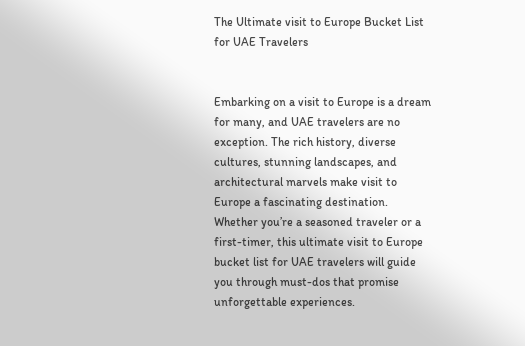The Ultimate visit to Europe Bucket List for UAE Travelers


Embarking on a visit to Europe is a dream for many, and UAE travelers are no exception. The rich history, diverse cultures, stunning landscapes, and architectural marvels make visit to Europe a fascinating destination. Whether you’re a seasoned traveler or a first-timer, this ultimate visit to Europe bucket list for UAE travelers will guide you through must-dos that promise unforgettable experiences.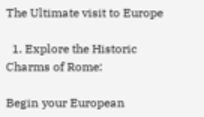The Ultimate visit to Europe

  1. Explore the Historic Charms of Rome:

Begin your European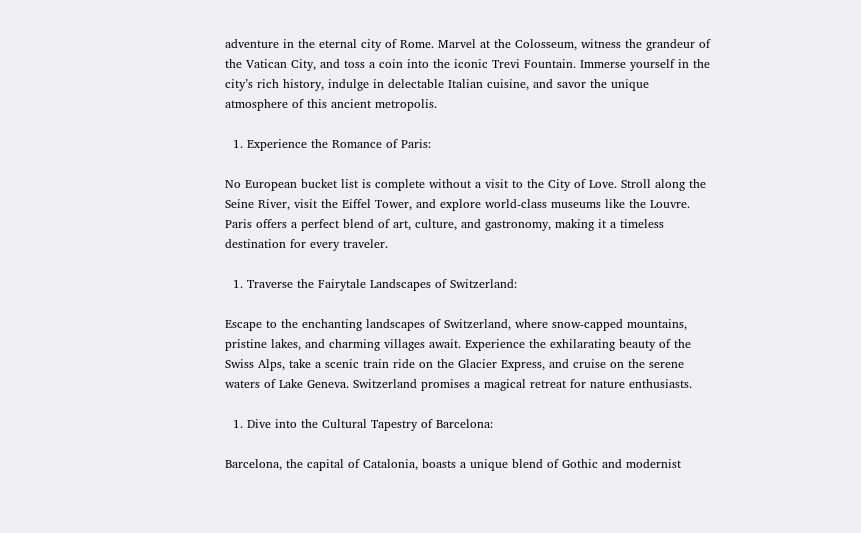adventure in the eternal city of Rome. Marvel at the Colosseum, witness the grandeur of the Vatican City, and toss a coin into the iconic Trevi Fountain. Immerse yourself in the city’s rich history, indulge in delectable Italian cuisine, and savor the unique atmosphere of this ancient metropolis.

  1. Experience the Romance of Paris:

No European bucket list is complete without a visit to the City of Love. Stroll along the Seine River, visit the Eiffel Tower, and explore world-class museums like the Louvre. Paris offers a perfect blend of art, culture, and gastronomy, making it a timeless destination for every traveler.

  1. Traverse the Fairytale Landscapes of Switzerland:

Escape to the enchanting landscapes of Switzerland, where snow-capped mountains, pristine lakes, and charming villages await. Experience the exhilarating beauty of the Swiss Alps, take a scenic train ride on the Glacier Express, and cruise on the serene waters of Lake Geneva. Switzerland promises a magical retreat for nature enthusiasts.

  1. Dive into the Cultural Tapestry of Barcelona:

Barcelona, the capital of Catalonia, boasts a unique blend of Gothic and modernist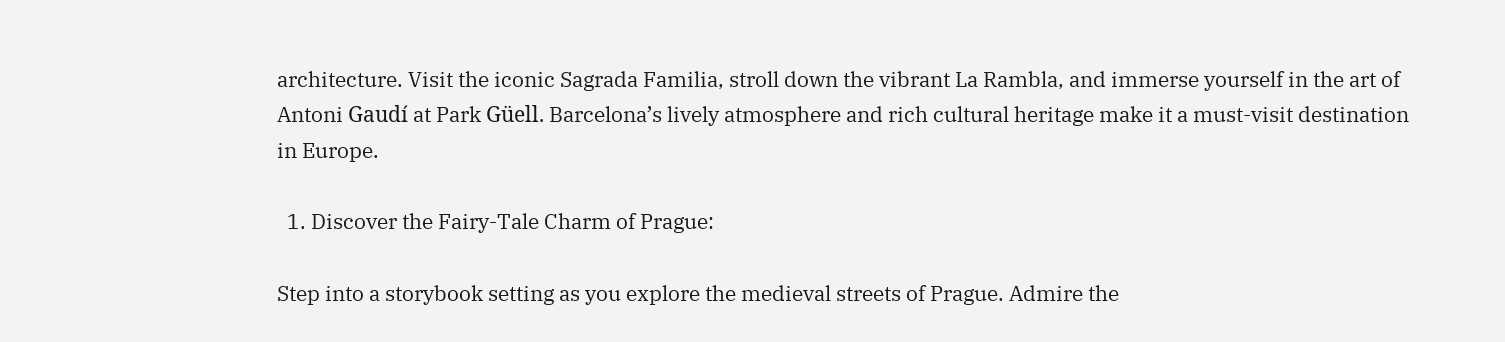architecture. Visit the iconic Sagrada Familia, stroll down the vibrant La Rambla, and immerse yourself in the art of Antoni Gaudí at Park Güell. Barcelona’s lively atmosphere and rich cultural heritage make it a must-visit destination in Europe.

  1. Discover the Fairy-Tale Charm of Prague:

Step into a storybook setting as you explore the medieval streets of Prague. Admire the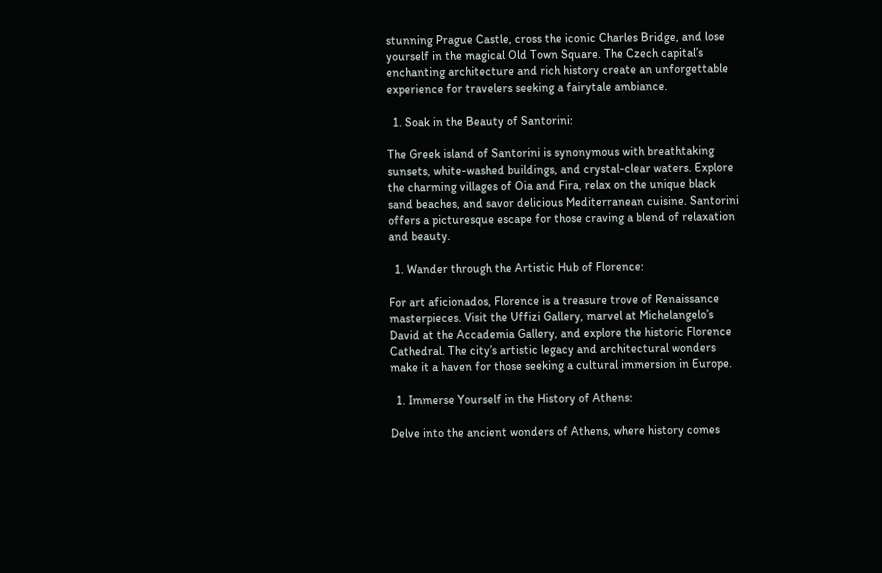stunning Prague Castle, cross the iconic Charles Bridge, and lose yourself in the magical Old Town Square. The Czech capital’s enchanting architecture and rich history create an unforgettable experience for travelers seeking a fairytale ambiance.

  1. Soak in the Beauty of Santorini:

The Greek island of Santorini is synonymous with breathtaking sunsets, white-washed buildings, and crystal-clear waters. Explore the charming villages of Oia and Fira, relax on the unique black sand beaches, and savor delicious Mediterranean cuisine. Santorini offers a picturesque escape for those craving a blend of relaxation and beauty.

  1. Wander through the Artistic Hub of Florence:

For art aficionados, Florence is a treasure trove of Renaissance masterpieces. Visit the Uffizi Gallery, marvel at Michelangelo’s David at the Accademia Gallery, and explore the historic Florence Cathedral. The city’s artistic legacy and architectural wonders make it a haven for those seeking a cultural immersion in Europe.

  1. Immerse Yourself in the History of Athens:

Delve into the ancient wonders of Athens, where history comes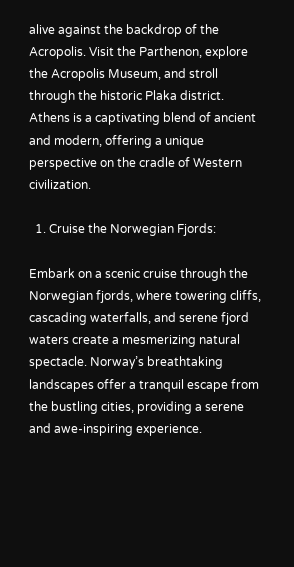alive against the backdrop of the Acropolis. Visit the Parthenon, explore the Acropolis Museum, and stroll through the historic Plaka district. Athens is a captivating blend of ancient and modern, offering a unique perspective on the cradle of Western civilization.

  1. Cruise the Norwegian Fjords:

Embark on a scenic cruise through the Norwegian fjords, where towering cliffs, cascading waterfalls, and serene fjord waters create a mesmerizing natural spectacle. Norway’s breathtaking landscapes offer a tranquil escape from the bustling cities, providing a serene and awe-inspiring experience.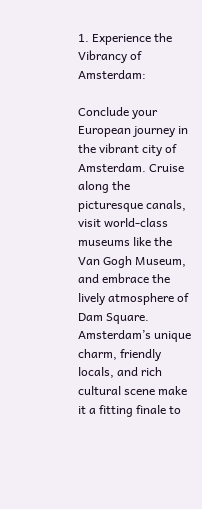1. Experience the Vibrancy of Amsterdam:

Conclude your European journey in the vibrant city of Amsterdam. Cruise along the picturesque canals, visit world-class museums like the Van Gogh Museum, and embrace the lively atmosphere of Dam Square. Amsterdam’s unique charm, friendly locals, and rich cultural scene make it a fitting finale to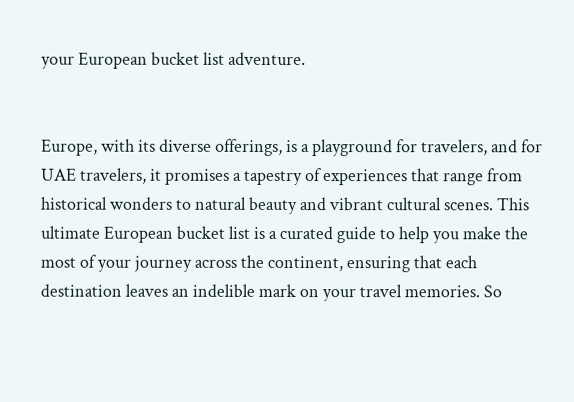your European bucket list adventure.


Europe, with its diverse offerings, is a playground for travelers, and for UAE travelers, it promises a tapestry of experiences that range from historical wonders to natural beauty and vibrant cultural scenes. This ultimate European bucket list is a curated guide to help you make the most of your journey across the continent, ensuring that each destination leaves an indelible mark on your travel memories. So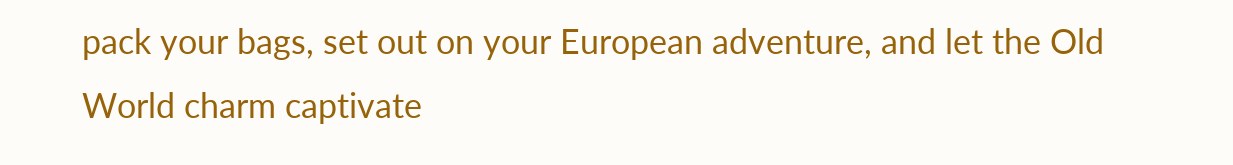pack your bags, set out on your European adventure, and let the Old World charm captivate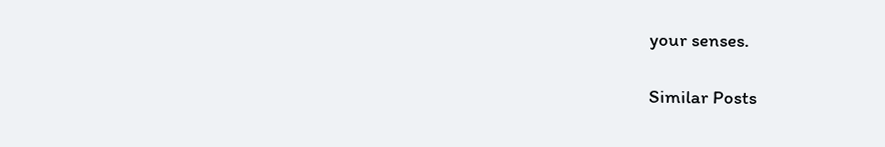your senses.

Similar Posts